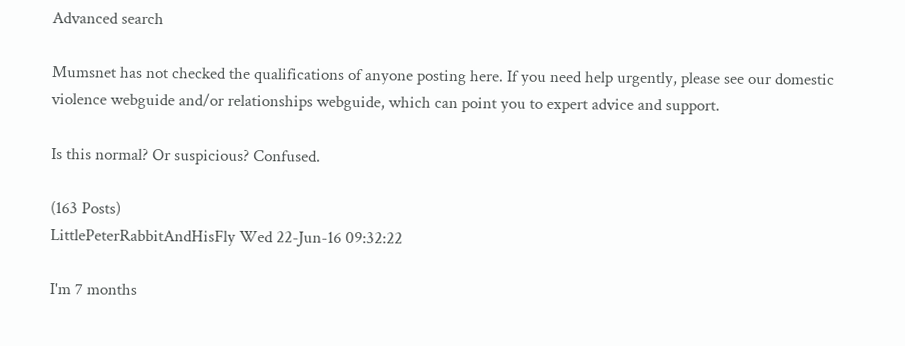Advanced search

Mumsnet has not checked the qualifications of anyone posting here. If you need help urgently, please see our domestic violence webguide and/or relationships webguide, which can point you to expert advice and support.

Is this normal? Or suspicious? Confused.

(163 Posts)
LittlePeterRabbitAndHisFly Wed 22-Jun-16 09:32:22

I'm 7 months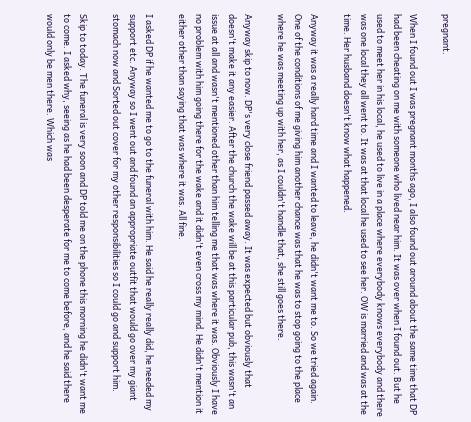pregnant.

When I found out I was pregnant months ago, I also found out around about the same time that DP had been cheating on me with someone who lived near him. It was over when I found out. But he used to meet her in his local, he used to live in a place where everybody knows everybody and there was one local they all went to. It was at that local he used to see her. OW is married and was at the time. Her husband doesn't know what happened.

Anyway it was a really hard time and I wanted to leave, he didn't want me to. So we tried again. One of the conditions of me giving him another chance was that he was to stop going to the place where he was meeting up with her, as I couldn't handle that, she still goes there.

Anyway skip to now. DP's very close friend passed away. It was expected but obviously that doesn't make it any easier. After the church the wake will be at this particular pub, this wasn't an issue at all and wasn't mentioned other than him telling me that was where it was. Obviously I have no problem with him going there for the wake and it didn't even cross my mind. He didn't mention it either other than saying that was where it was. All fine.

I asked DP if he wanted me to go to the funeral with him. He said he really really did, he needed my support etc. Anyway so I went out and found an appropriate outfit that would go over my giant stomach now and Sorted out cover for my other responsibilities so I could go and support him.

Skip to today. The funeral is very soon and DP told me on the phone this morning he didn't want me to come. I asked why, seeing as he had been desperate for me to come before, and he said there would only be men there. Which was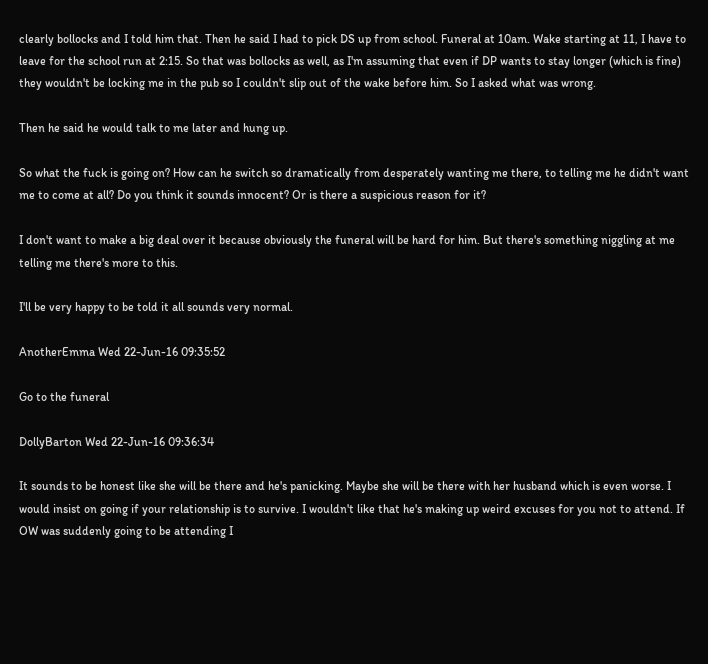clearly bollocks and I told him that. Then he said I had to pick DS up from school. Funeral at 10am. Wake starting at 11, I have to leave for the school run at 2:15. So that was bollocks as well, as I'm assuming that even if DP wants to stay longer (which is fine) they wouldn't be locking me in the pub so I couldn't slip out of the wake before him. So I asked what was wrong.

Then he said he would talk to me later and hung up.

So what the fuck is going on? How can he switch so dramatically from desperately wanting me there, to telling me he didn't want me to come at all? Do you think it sounds innocent? Or is there a suspicious reason for it?

I don't want to make a big deal over it because obviously the funeral will be hard for him. But there's something niggling at me telling me there's more to this.

I'll be very happy to be told it all sounds very normal.

AnotherEmma Wed 22-Jun-16 09:35:52

Go to the funeral

DollyBarton Wed 22-Jun-16 09:36:34

It sounds to be honest like she will be there and he's panicking. Maybe she will be there with her husband which is even worse. I would insist on going if your relationship is to survive. I wouldn't like that he's making up weird excuses for you not to attend. If OW was suddenly going to be attending I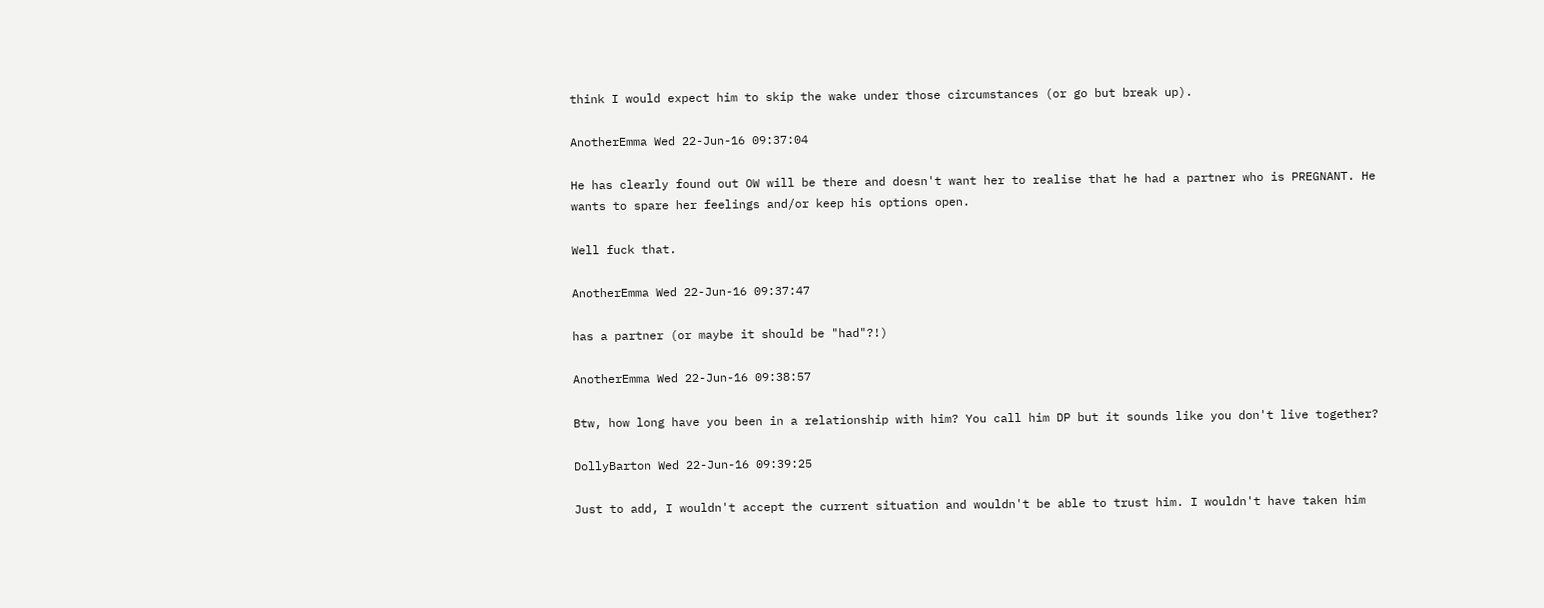think I would expect him to skip the wake under those circumstances (or go but break up).

AnotherEmma Wed 22-Jun-16 09:37:04

He has clearly found out OW will be there and doesn't want her to realise that he had a partner who is PREGNANT. He wants to spare her feelings and/or keep his options open.

Well fuck that.

AnotherEmma Wed 22-Jun-16 09:37:47

has a partner (or maybe it should be "had"?!)

AnotherEmma Wed 22-Jun-16 09:38:57

Btw, how long have you been in a relationship with him? You call him DP but it sounds like you don't live together?

DollyBarton Wed 22-Jun-16 09:39:25

Just to add, I wouldn't accept the current situation and wouldn't be able to trust him. I wouldn't have taken him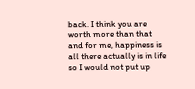back. I think you are worth more than that and for me, happiness is all there actually is in life so I would not put up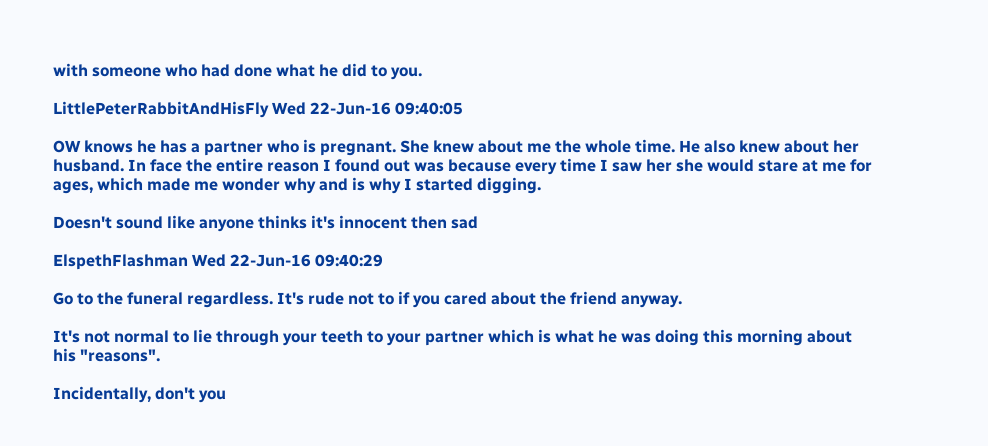with someone who had done what he did to you.

LittlePeterRabbitAndHisFly Wed 22-Jun-16 09:40:05

OW knows he has a partner who is pregnant. She knew about me the whole time. He also knew about her husband. In face the entire reason I found out was because every time I saw her she would stare at me for ages, which made me wonder why and is why I started digging.

Doesn't sound like anyone thinks it's innocent then sad

ElspethFlashman Wed 22-Jun-16 09:40:29

Go to the funeral regardless. It's rude not to if you cared about the friend anyway.

It's not normal to lie through your teeth to your partner which is what he was doing this morning about his "reasons".

Incidentally, don't you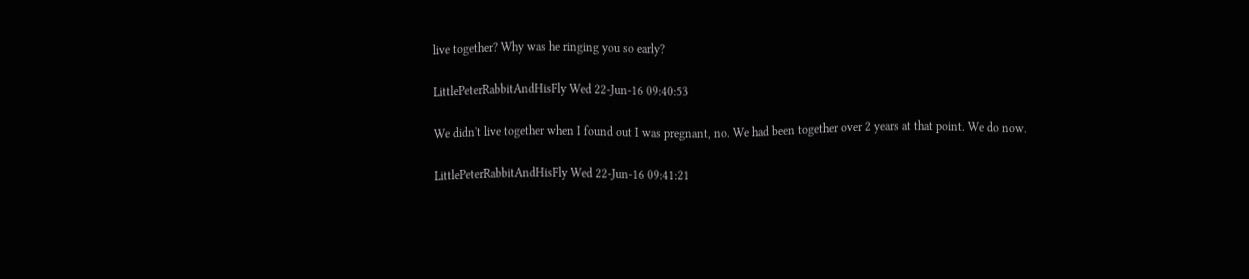live together? Why was he ringing you so early?

LittlePeterRabbitAndHisFly Wed 22-Jun-16 09:40:53

We didn't live together when I found out I was pregnant, no. We had been together over 2 years at that point. We do now.

LittlePeterRabbitAndHisFly Wed 22-Jun-16 09:41:21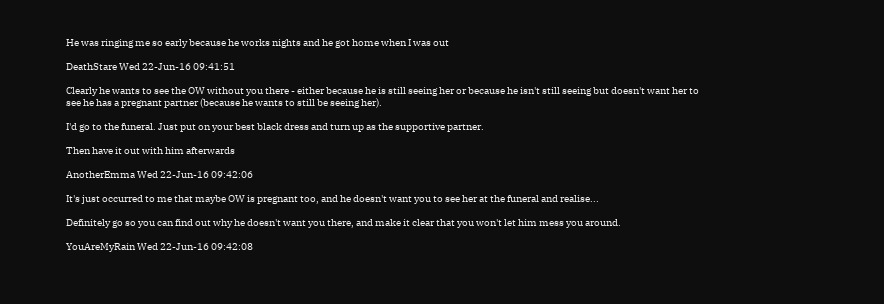He was ringing me so early because he works nights and he got home when I was out

DeathStare Wed 22-Jun-16 09:41:51

Clearly he wants to see the OW without you there - either because he is still seeing her or because he isn't still seeing but doesn't want her to see he has a pregnant partner (because he wants to still be seeing her).

I'd go to the funeral. Just put on your best black dress and turn up as the supportive partner.

Then have it out with him afterwards

AnotherEmma Wed 22-Jun-16 09:42:06

It's just occurred to me that maybe OW is pregnant too, and he doesn't want you to see her at the funeral and realise...

Definitely go so you can find out why he doesn't want you there, and make it clear that you won't let him mess you around.

YouAreMyRain Wed 22-Jun-16 09:42:08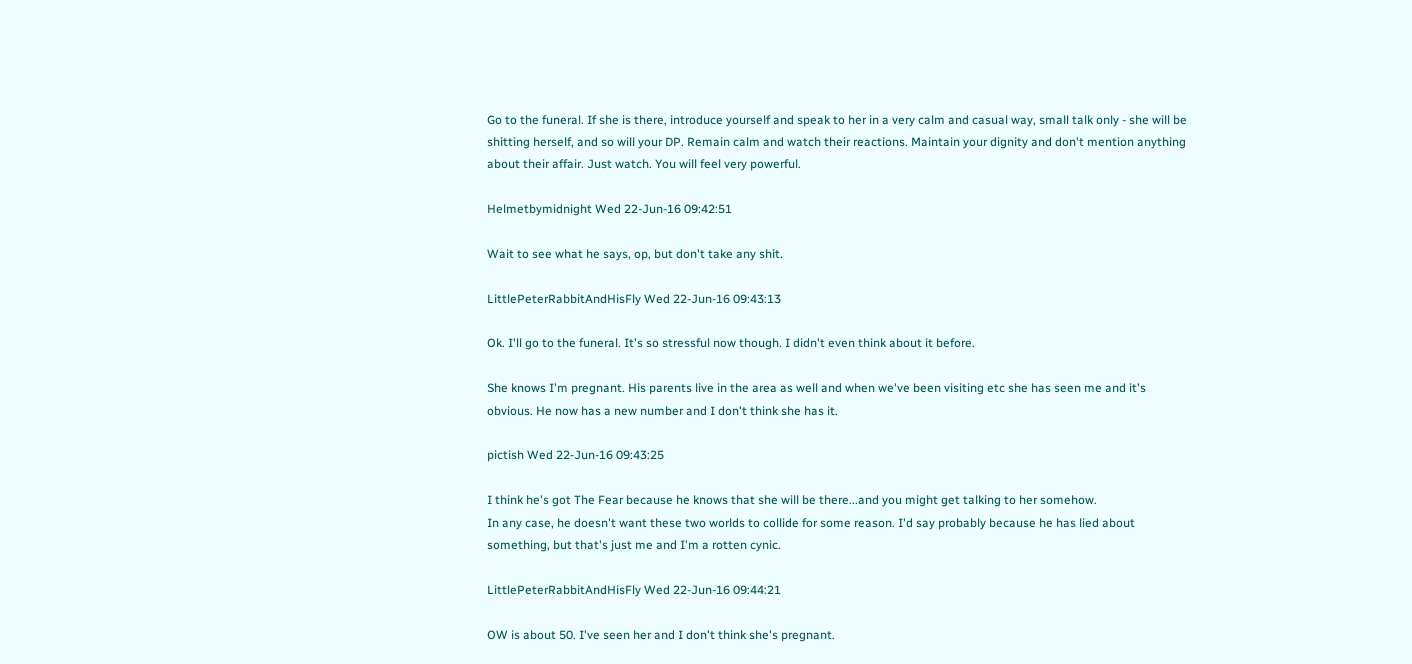Go to the funeral. If she is there, introduce yourself and speak to her in a very calm and casual way, small talk only - she will be shitting herself, and so will your DP. Remain calm and watch their reactions. Maintain your dignity and don't mention anything about their affair. Just watch. You will feel very powerful.

Helmetbymidnight Wed 22-Jun-16 09:42:51

Wait to see what he says, op, but don't take any shit.

LittlePeterRabbitAndHisFly Wed 22-Jun-16 09:43:13

Ok. I'll go to the funeral. It's so stressful now though. I didn't even think about it before.

She knows I'm pregnant. His parents live in the area as well and when we've been visiting etc she has seen me and it's obvious. He now has a new number and I don't think she has it.

pictish Wed 22-Jun-16 09:43:25

I think he's got The Fear because he knows that she will be there...and you might get talking to her somehow.
In any case, he doesn't want these two worlds to collide for some reason. I'd say probably because he has lied about something, but that's just me and I'm a rotten cynic.

LittlePeterRabbitAndHisFly Wed 22-Jun-16 09:44:21

OW is about 50. I've seen her and I don't think she's pregnant.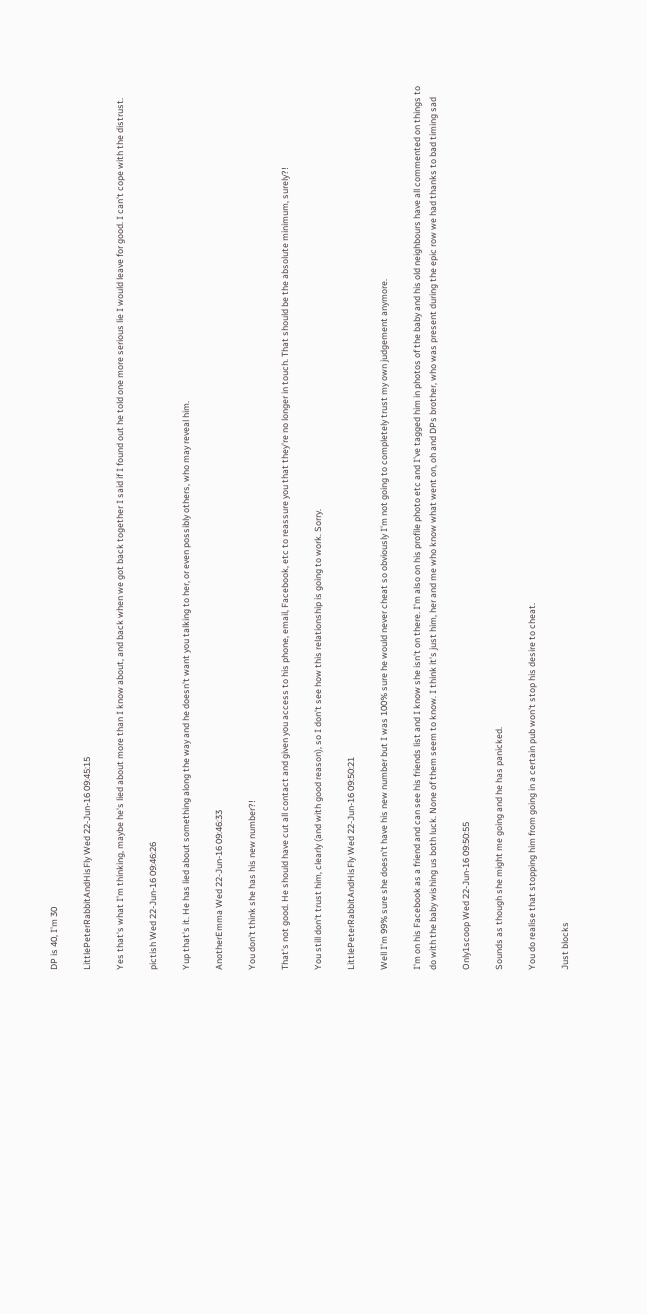DP is 40, I'm 30

LittlePeterRabbitAndHisFly Wed 22-Jun-16 09:45:15

Yes that's what I'm thinking, maybe he's lied about more than I know about, and back when we got back together I said if I found out he told one more serious lie I would leave for good. I can't cope with the distrust.

pictish Wed 22-Jun-16 09:46:26

Yup that's it. He has lied about something along the way and he doesn't want you talking to her, or even possibly others, who may reveal him.

AnotherEmma Wed 22-Jun-16 09:46:33

You don't think she has his new number?!

That's not good. He should have cut all contact and given you access to his phone, email, Facebook, etc to reassure you that they're no longer in touch. That should be the absolute minimum, surely?!

You still don't trust him, clearly (and with good reason), so I don't see how this relationship is going to work. Sorry.

LittlePeterRabbitAndHisFly Wed 22-Jun-16 09:50:21

Well I'm 99% sure she doesn't have his new number but I was 100% sure he would never cheat so obviously I'm not going to completely trust my own judgement anymore.

I'm on his Facebook as a friend and can see his friends list and I know she isn't on there. I'm also on his profile photo etc and I've tagged him in photos of the baby and his old neighbours have all commented on things to do with the baby wishing us both luck. None of them seem to know. I think it's just him, her and me who know what went on, oh and DPs brother, who was present during the epic row we had thanks to bad timing sad

Only1scoop Wed 22-Jun-16 09:50:55

Sounds as though she might me going and he has panicked.

You do realise that stopping him from going in a certain pub won't stop his desire to cheat.

Just blocks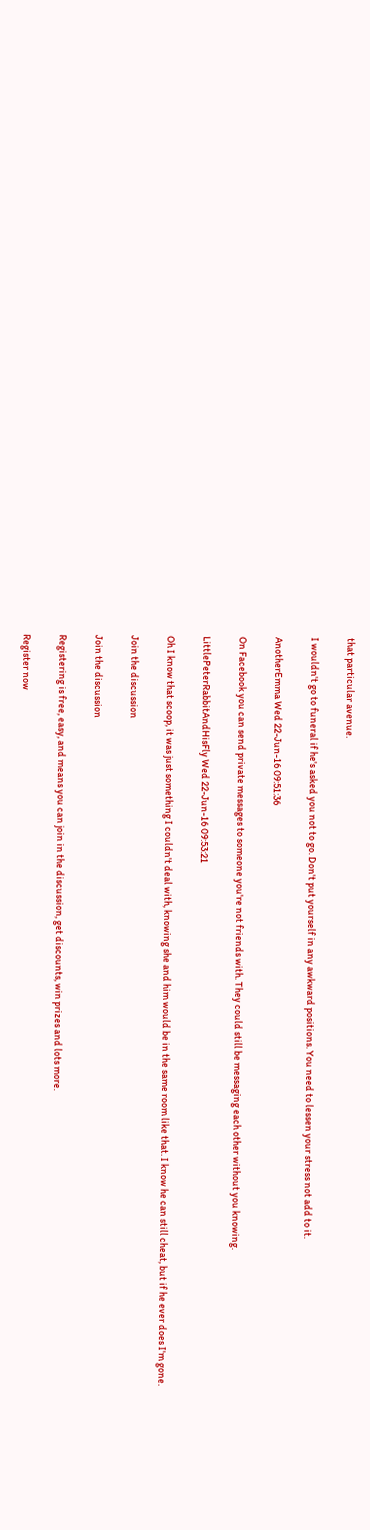that particular avenue.

I wouldn't go to funeral if he's asked you not to go. Don't put yourself in any awkward positions. You need to lessen your stress not add to it.

AnotherEmma Wed 22-Jun-16 09:51:36

On Facebook you can send private messages to someone you're not friends with. They could still be messaging each other without you knowing.

LittlePeterRabbitAndHisFly Wed 22-Jun-16 09:53:21

Oh I know that scoop, it was just something I couldn't deal with, knowing she and him would be in the same room like that. I know he can still cheat, but if he ever does I'm gone.

Join the discussion

Join the discussion

Registering is free, easy, and means you can join in the discussion, get discounts, win prizes and lots more.

Register now